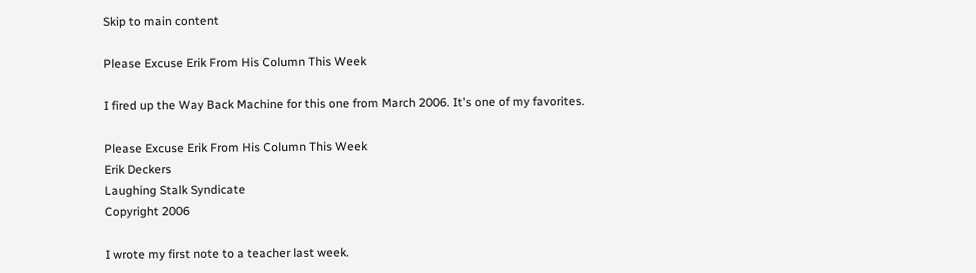Skip to main content

Please Excuse Erik From His Column This Week

I fired up the Way Back Machine for this one from March 2006. It's one of my favorites.

Please Excuse Erik From His Column This Week
Erik Deckers
Laughing Stalk Syndicate
Copyright 2006

I wrote my first note to a teacher last week.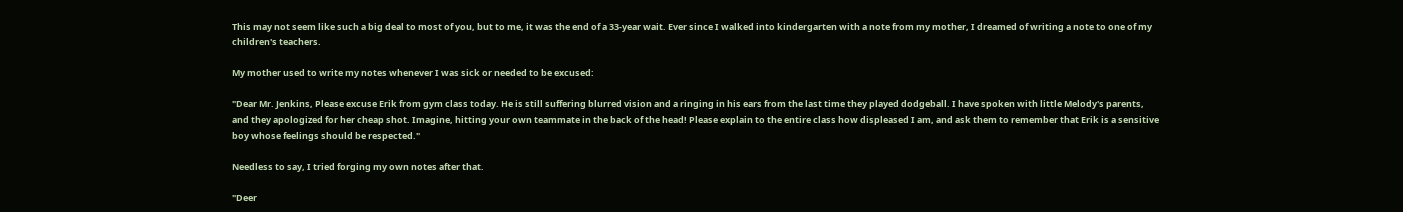This may not seem like such a big deal to most of you, but to me, it was the end of a 33-year wait. Ever since I walked into kindergarten with a note from my mother, I dreamed of writing a note to one of my children's teachers.

My mother used to write my notes whenever I was sick or needed to be excused:

"Dear Mr. Jenkins, Please excuse Erik from gym class today. He is still suffering blurred vision and a ringing in his ears from the last time they played dodgeball. I have spoken with little Melody's parents, and they apologized for her cheap shot. Imagine, hitting your own teammate in the back of the head! Please explain to the entire class how displeased I am, and ask them to remember that Erik is a sensitive boy whose feelings should be respected."

Needless to say, I tried forging my own notes after that.

"Deer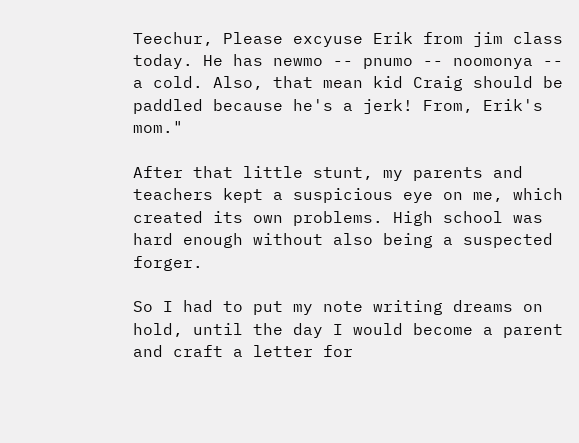Teechur, Please excyuse Erik from jim class today. He has newmo -- pnumo -- noomonya -- a cold. Also, that mean kid Craig should be paddled because he's a jerk! From, Erik's mom."

After that little stunt, my parents and teachers kept a suspicious eye on me, which created its own problems. High school was hard enough without also being a suspected forger.

So I had to put my note writing dreams on hold, until the day I would become a parent and craft a letter for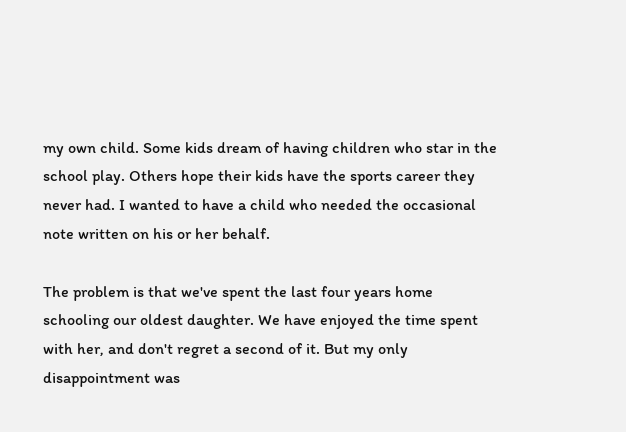my own child. Some kids dream of having children who star in the school play. Others hope their kids have the sports career they never had. I wanted to have a child who needed the occasional note written on his or her behalf.

The problem is that we've spent the last four years home schooling our oldest daughter. We have enjoyed the time spent with her, and don't regret a second of it. But my only disappointment was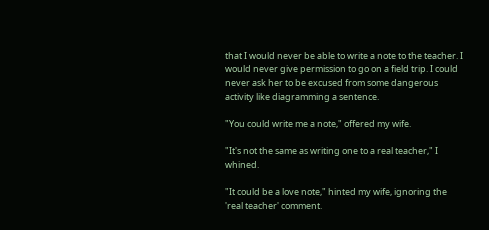that I would never be able to write a note to the teacher. I would never give permission to go on a field trip. I could never ask her to be excused from some dangerous activity like diagramming a sentence.

"You could write me a note," offered my wife.

"It's not the same as writing one to a real teacher," I whined.

"It could be a love note," hinted my wife, ignoring the 'real teacher' comment.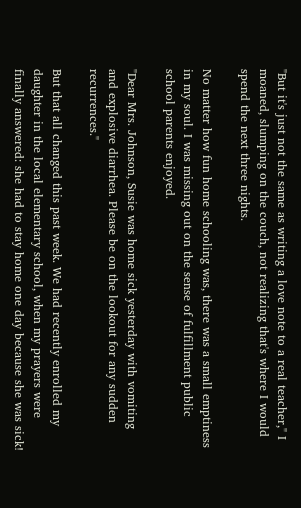"But it's just not the same as writing a love note to a real teacher," I moaned, slumping on the couch, not realizing that's where I would spend the next three nights.

No matter how fun home schooling was, there was a small emptiness in my soul. I was missing out on the sense of fulfillment public school parents enjoyed.

"Dear Mrs. Johnson, Susie was home sick yesterday with vomiting and explosive diarrhea. Please be on the lookout for any sudden recurrences."

But that all changed this past week. We had recently enrolled my daughter in the local elementary school, when my prayers were finally answered: she had to stay home one day because she was sick!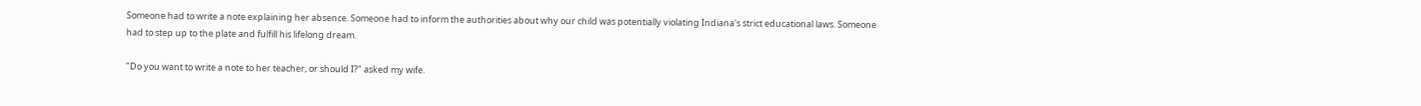Someone had to write a note explaining her absence. Someone had to inform the authorities about why our child was potentially violating Indiana's strict educational laws. Someone had to step up to the plate and fulfill his lifelong dream.

"Do you want to write a note to her teacher, or should I?" asked my wife.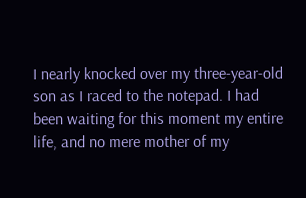I nearly knocked over my three-year-old son as I raced to the notepad. I had been waiting for this moment my entire life, and no mere mother of my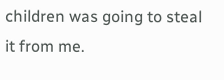children was going to steal it from me.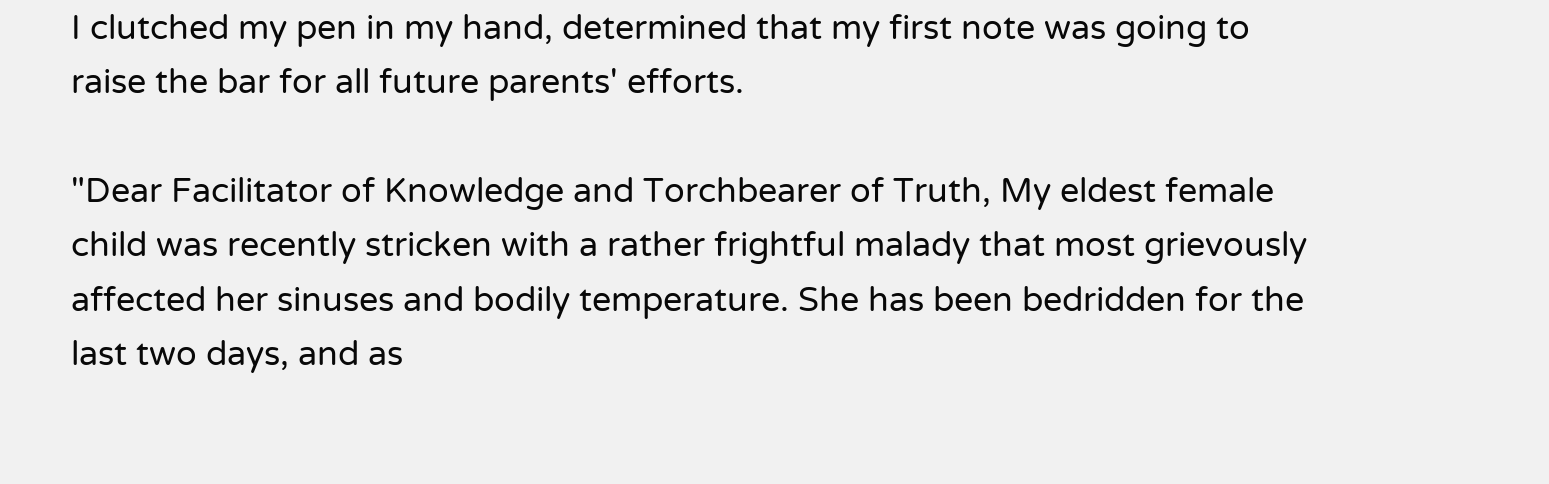I clutched my pen in my hand, determined that my first note was going to raise the bar for all future parents' efforts.

"Dear Facilitator of Knowledge and Torchbearer of Truth, My eldest female child was recently stricken with a rather frightful malady that most grievously affected her sinuses and bodily temperature. She has been bedridden for the last two days, and as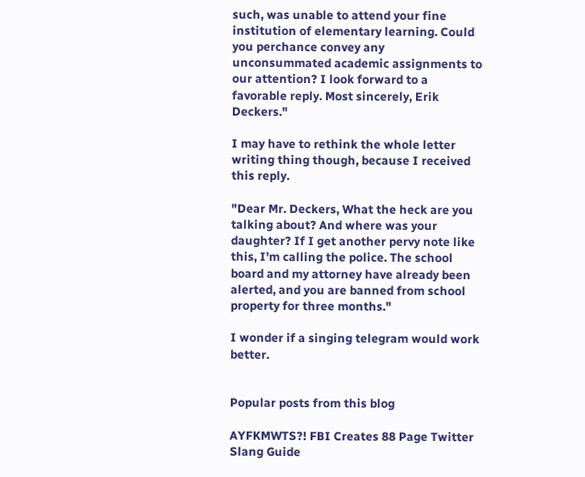such, was unable to attend your fine institution of elementary learning. Could you perchance convey any unconsummated academic assignments to our attention? I look forward to a favorable reply. Most sincerely, Erik Deckers."

I may have to rethink the whole letter writing thing though, because I received this reply.

"Dear Mr. Deckers, What the heck are you talking about? And where was your daughter? If I get another pervy note like this, I'm calling the police. The school board and my attorney have already been alerted, and you are banned from school property for three months."

I wonder if a singing telegram would work better.


Popular posts from this blog

AYFKMWTS?! FBI Creates 88 Page Twitter Slang Guide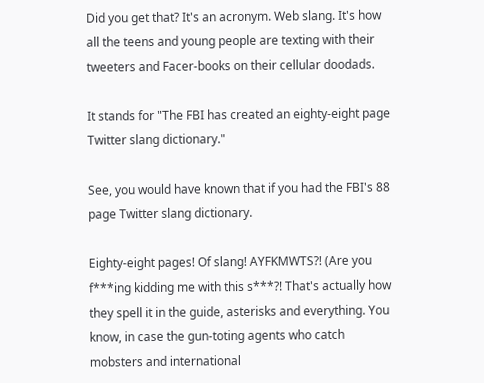Did you get that? It's an acronym. Web slang. It's how all the teens and young people are texting with their tweeters and Facer-books on their cellular doodads.

It stands for "The FBI has created an eighty-eight page Twitter slang dictionary."

See, you would have known that if you had the FBI's 88 page Twitter slang dictionary.

Eighty-eight pages! Of slang! AYFKMWTS?! (Are you f***ing kidding me with this s***?! That's actually how they spell it in the guide, asterisks and everything. You know, in case the gun-toting agents who catch mobsters and international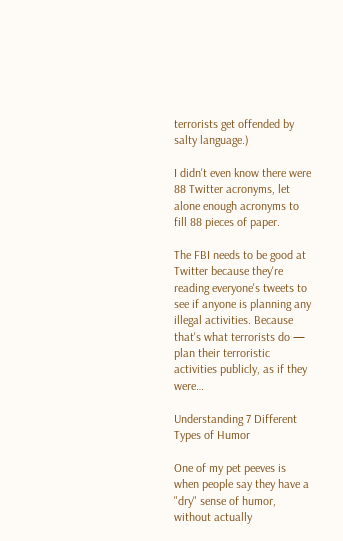terrorists get offended by salty language.)

I didn't even know there were 88 Twitter acronyms, let alone enough acronyms to fill 88 pieces of paper.

The FBI needs to be good at Twitter because they're reading everyone's tweets to see if anyone is planning any illegal activities. Because that's what terrorists do — plan their terroristic activities publicly, as if they were…

Understanding 7 Different Types of Humor

One of my pet peeves is when people say they have a "dry" sense of humor, without actually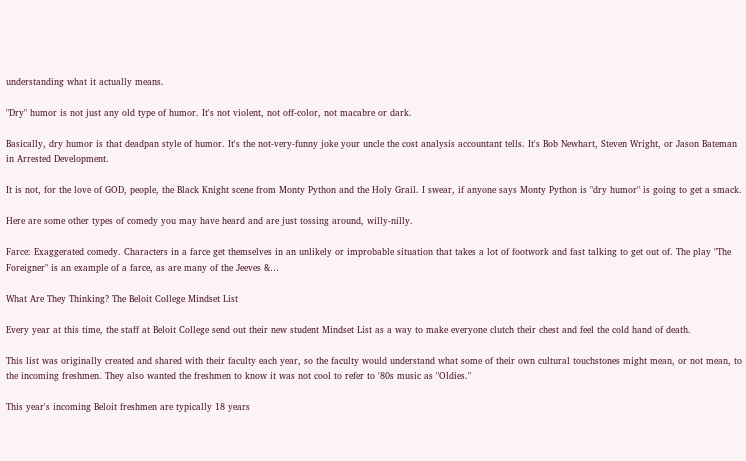understanding what it actually means.

"Dry" humor is not just any old type of humor. It's not violent, not off-color, not macabre or dark.

Basically, dry humor is that deadpan style of humor. It's the not-very-funny joke your uncle the cost analysis accountant tells. It's Bob Newhart, Steven Wright, or Jason Bateman in Arrested Development.

It is not, for the love of GOD, people, the Black Knight scene from Monty Python and the Holy Grail. I swear, if anyone says Monty Python is "dry humor" is going to get a smack.

Here are some other types of comedy you may have heard and are just tossing around, willy-nilly.

Farce: Exaggerated comedy. Characters in a farce get themselves in an unlikely or improbable situation that takes a lot of footwork and fast talking to get out of. The play "The Foreigner" is an example of a farce, as are many of the Jeeves &…

What Are They Thinking? The Beloit College Mindset List

Every year at this time, the staff at Beloit College send out their new student Mindset List as a way to make everyone clutch their chest and feel the cold hand of death.

This list was originally created and shared with their faculty each year, so the faculty would understand what some of their own cultural touchstones might mean, or not mean, to the incoming freshmen. They also wanted the freshmen to know it was not cool to refer to '80s music as "Oldies."

This year's incoming Beloit freshmen are typically 18 years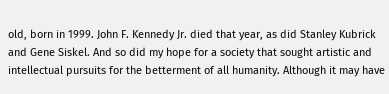old, born in 1999. John F. Kennedy Jr. died that year, as did Stanley Kubrick and Gene Siskel. And so did my hope for a society that sought artistic and intellectual pursuits for the betterment of all humanity. Although it may have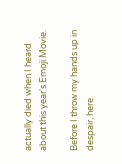actually died when I heard about this year's Emoji Movie.

Before I throw my hands up in despair, here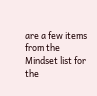are a few items from the Mindset list for the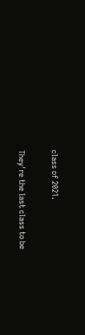class of 2021.

They're the last class to be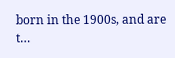born in the 1900s, and are t…